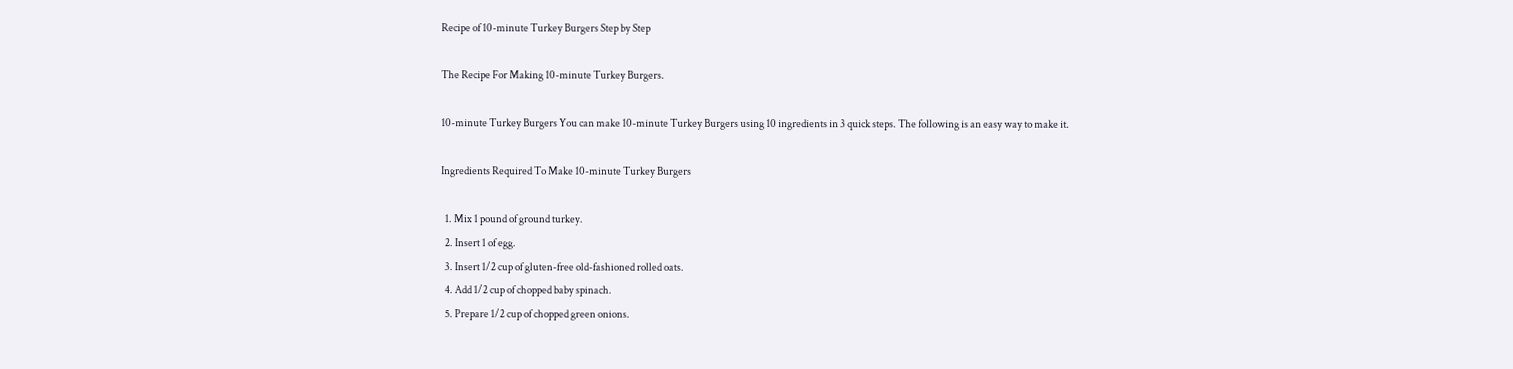Recipe of 10-minute Turkey Burgers Step by Step

The Recipe For Making 10-minute Turkey Burgers.

10-minute Turkey Burgers You can make 10-minute Turkey Burgers using 10 ingredients in 3 quick steps. The following is an easy way to make it.

Ingredients Required To Make 10-minute Turkey Burgers

  1. Mix 1 pound of ground turkey.
  2. Insert 1 of egg.
  3. Insert 1/2 cup of gluten-free old-fashioned rolled oats.
  4. Add 1/2 cup of chopped baby spinach.
  5. Prepare 1/2 cup of chopped green onions.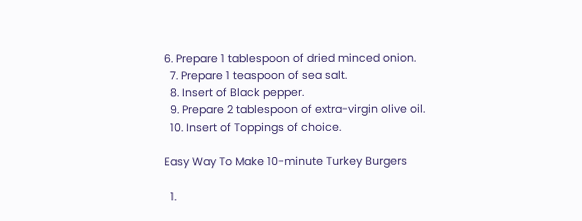6. Prepare 1 tablespoon of dried minced onion.
  7. Prepare 1 teaspoon of sea salt.
  8. Insert of Black pepper.
  9. Prepare 2 tablespoon of extra-virgin olive oil.
  10. Insert of Toppings of choice.

Easy Way To Make 10-minute Turkey Burgers

  1.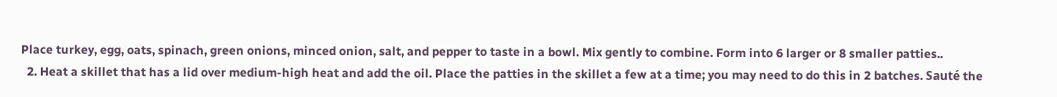Place turkey, egg, oats, spinach, green onions, minced onion, salt, and pepper to taste in a bowl. Mix gently to combine. Form into 6 larger or 8 smaller patties..
  2. Heat a skillet that has a lid over medium-high heat and add the oil. Place the patties in the skillet a few at a time; you may need to do this in 2 batches. Sauté the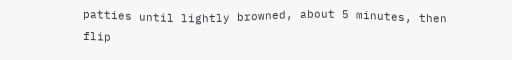patties until lightly browned, about 5 minutes, then flip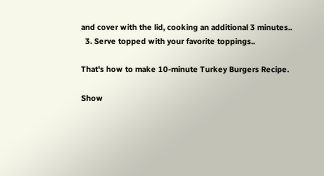and cover with the lid, cooking an additional 3 minutes..
  3. Serve topped with your favorite toppings..

That's how to make 10-minute Turkey Burgers Recipe.

Show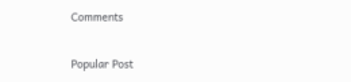Comments

Popular Post